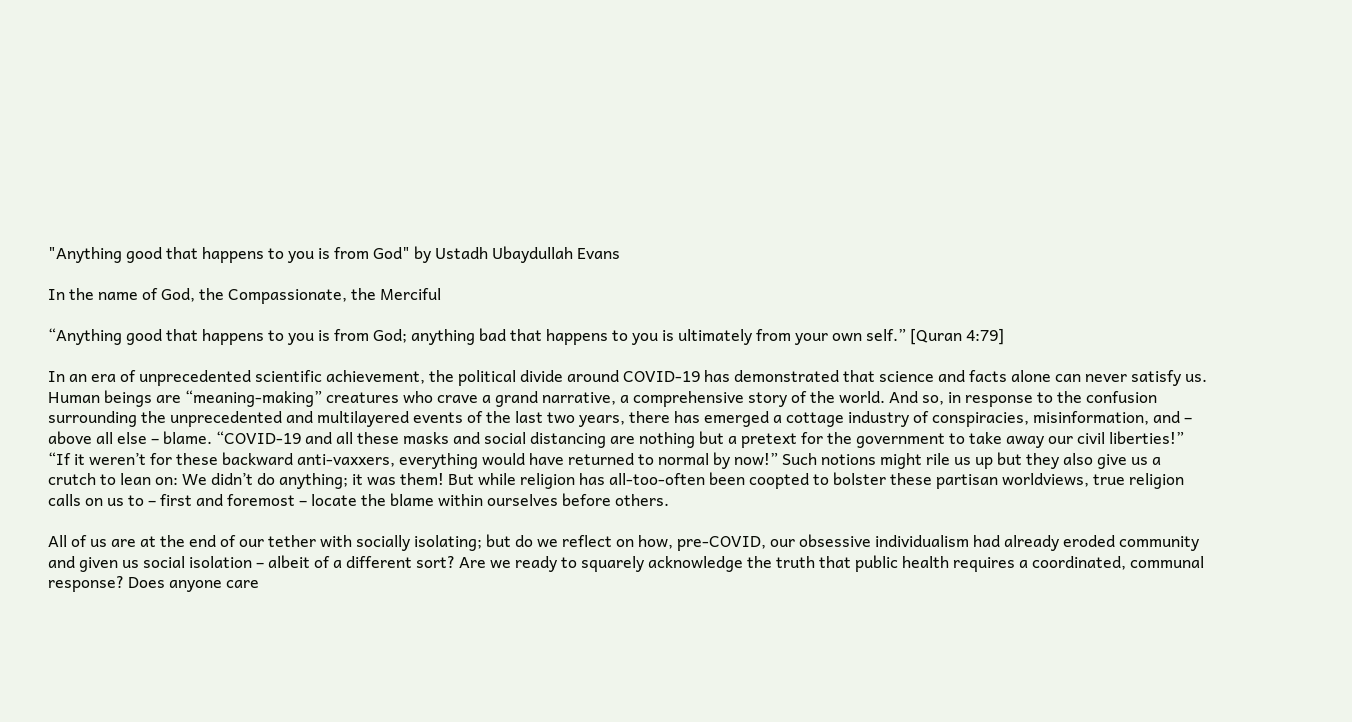"Anything good that happens to you is from God" by Ustadh Ubaydullah Evans

In the name of God, the Compassionate, the Merciful

“Anything good that happens to you is from God; anything bad that happens to you is ultimately from your own self.” [Quran 4:79]

In an era of unprecedented scientific achievement, the political divide around COVID-19 has demonstrated that science and facts alone can never satisfy us. Human beings are “meaning-making” creatures who crave a grand narrative, a comprehensive story of the world. And so, in response to the confusion surrounding the unprecedented and multilayered events of the last two years, there has emerged a cottage industry of conspiracies, misinformation, and – above all else – blame. “COVID-19 and all these masks and social distancing are nothing but a pretext for the government to take away our civil liberties!” “If it weren’t for these backward anti-vaxxers, everything would have returned to normal by now!” Such notions might rile us up but they also give us a crutch to lean on: We didn’t do anything; it was them! But while religion has all-too-often been coopted to bolster these partisan worldviews, true religion calls on us to – first and foremost – locate the blame within ourselves before others.

All of us are at the end of our tether with socially isolating; but do we reflect on how, pre-COVID, our obsessive individualism had already eroded community and given us social isolation – albeit of a different sort? Are we ready to squarely acknowledge the truth that public health requires a coordinated, communal response? Does anyone care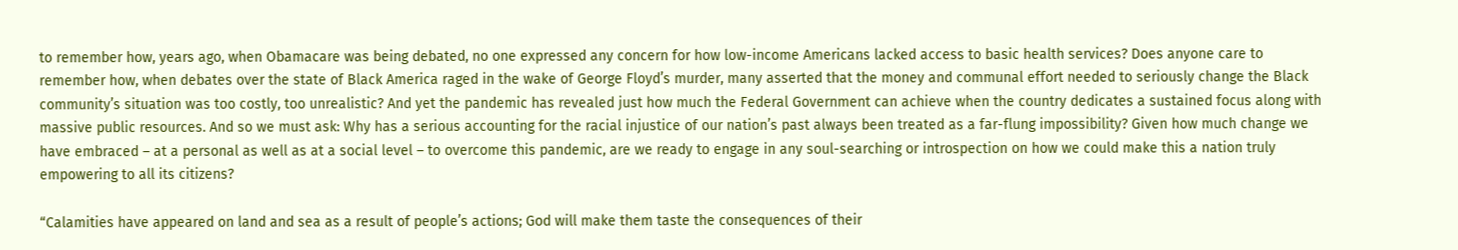to remember how, years ago, when Obamacare was being debated, no one expressed any concern for how low-income Americans lacked access to basic health services? Does anyone care to remember how, when debates over the state of Black America raged in the wake of George Floyd’s murder, many asserted that the money and communal effort needed to seriously change the Black community’s situation was too costly, too unrealistic? And yet the pandemic has revealed just how much the Federal Government can achieve when the country dedicates a sustained focus along with massive public resources. And so we must ask: Why has a serious accounting for the racial injustice of our nation’s past always been treated as a far-flung impossibility? Given how much change we have embraced – at a personal as well as at a social level – to overcome this pandemic, are we ready to engage in any soul-searching or introspection on how we could make this a nation truly empowering to all its citizens?

“Calamities have appeared on land and sea as a result of people’s actions; God will make them taste the consequences of their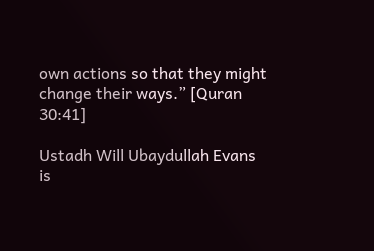own actions so that they might change their ways.” [Quran 30:41]

Ustadh Will Ubaydullah Evans is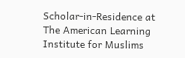Scholar-in-Residence at The American Learning Institute for Muslims